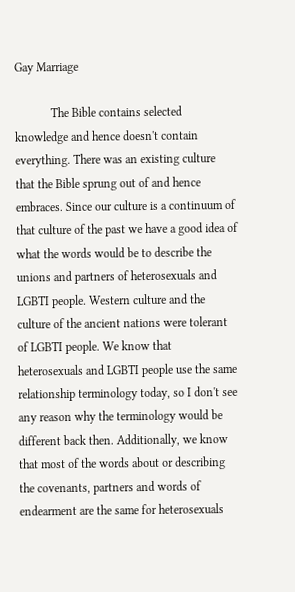Gay Marriage

            The Bible contains selected knowledge and hence doesn't contain everything. There was an existing culture that the Bible sprung out of and hence embraces. Since our culture is a continuum of that culture of the past we have a good idea of what the words would be to describe the unions and partners of heterosexuals and LGBTI people. Western culture and the culture of the ancient nations were tolerant of LGBTI people. We know that heterosexuals and LGBTI people use the same relationship terminology today, so I don't see any reason why the terminology would be different back then. Additionally, we know that most of the words about or describing the covenants, partners and words of endearment are the same for heterosexuals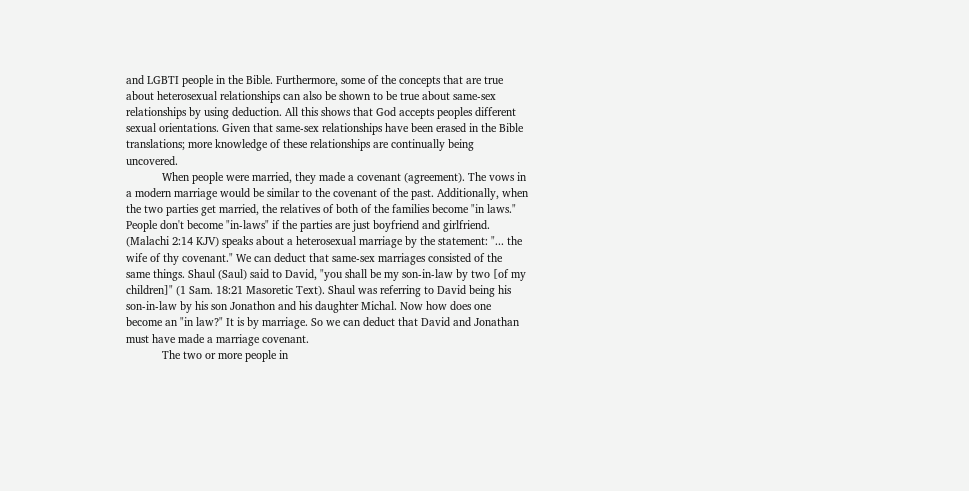and LGBTI people in the Bible. Furthermore, some of the concepts that are true about heterosexual relationships can also be shown to be true about same-sex relationships by using deduction. All this shows that God accepts peoples different sexual orientations. Given that same-sex relationships have been erased in the Bible translations; more knowledge of these relationships are continually being uncovered.
            When people were married, they made a covenant (agreement). The vows in a modern marriage would be similar to the covenant of the past. Additionally, when the two parties get married, the relatives of both of the families become "in laws." People don't become "in-laws" if the parties are just boyfriend and girlfriend. (Malachi 2:14 KJV) speaks about a heterosexual marriage by the statement: "... the wife of thy covenant." We can deduct that same-sex marriages consisted of the same things. Shaul (Saul) said to David, "you shall be my son-in-law by two [of my children]" (1 Sam. 18:21 Masoretic Text). Shaul was referring to David being his son-in-law by his son Jonathon and his daughter Michal. Now how does one become an "in law?" It is by marriage. So we can deduct that David and Jonathan must have made a marriage covenant.
            The two or more people in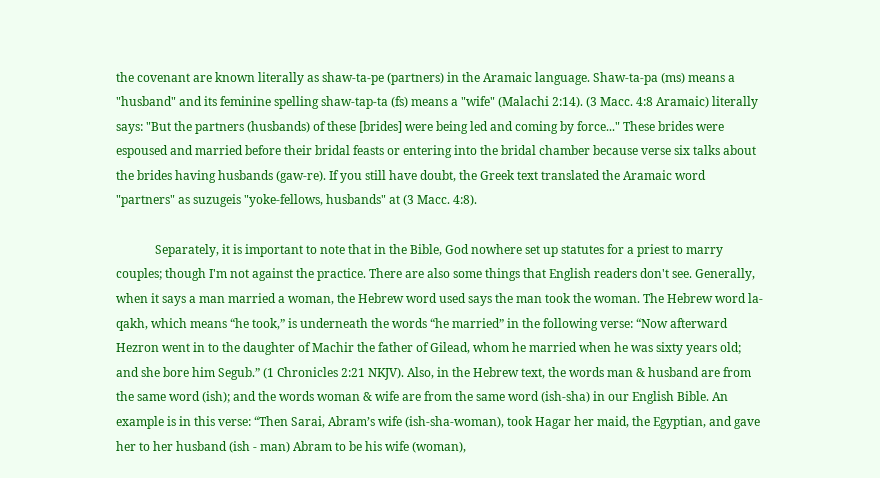the covenant are known literally as shaw-ta-pe (partners) in the Aramaic language. Shaw-ta-pa (ms) means a "husband" and its feminine spelling shaw-tap-ta (fs) means a "wife" (Malachi 2:14). (3 Macc. 4:8 Aramaic) literally says: "But the partners (husbands) of these [brides] were being led and coming by force..." These brides were espoused and married before their bridal feasts or entering into the bridal chamber because verse six talks about the brides having husbands (gaw-re). If you still have doubt, the Greek text translated the Aramaic word "partners" as suzugeis "yoke-fellows, husbands" at (3 Macc. 4:8).

             Separately, it is important to note that in the Bible, God nowhere set up statutes for a priest to marry couples; though I'm not against the practice. There are also some things that English readers don't see. Generally, when it says a man married a woman, the Hebrew word used says the man took the woman. The Hebrew word la-qakh, which means “he took,” is underneath the words “he married” in the following verse: “Now afterward Hezron went in to the daughter of Machir the father of Gilead, whom he married when he was sixty years old; and she bore him Segub.” (1 Chronicles 2:21 NKJV). Also, in the Hebrew text, the words man & husband are from the same word (ish); and the words woman & wife are from the same word (ish-sha) in our English Bible. An example is in this verse: “Then Sarai, Abram’s wife (ish-sha-woman), took Hagar her maid, the Egyptian, and gave her to her husband (ish - man) Abram to be his wife (woman),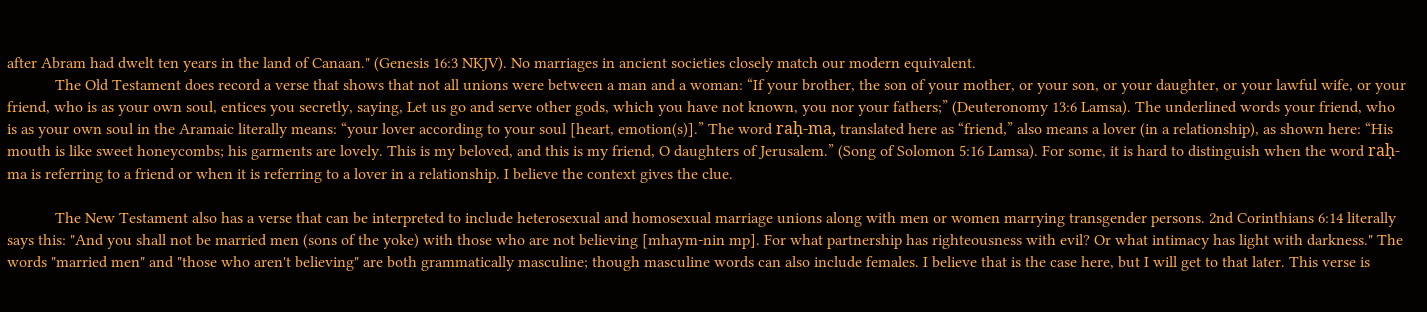after Abram had dwelt ten years in the land of Canaan." (Genesis 16:3 NKJV). No marriages in ancient societies closely match our modern equivalent.
            The Old Testament does record a verse that shows that not all unions were between a man and a woman: “If your brother, the son of your mother, or your son, or your daughter, or your lawful wife, or your friend, who is as your own soul, entices you secretly, saying, Let us go and serve other gods, which you have not known, you nor your fathers;” (Deuteronomy 13:6 Lamsa). The underlined words your friend, who is as your own soul in the Aramaic literally means: “your lover according to your soul [heart, emotion(s)].” The word raḥ-ma, translated here as “friend,” also means a lover (in a relationship), as shown here: “His mouth is like sweet honeycombs; his garments are lovely. This is my beloved, and this is my friend, O daughters of Jerusalem.” (Song of Solomon 5:16 Lamsa). For some, it is hard to distinguish when the word raḥ-ma is referring to a friend or when it is referring to a lover in a relationship. I believe the context gives the clue.

            The New Testament also has a verse that can be interpreted to include heterosexual and homosexual marriage unions along with men or women marrying transgender persons. 2nd Corinthians 6:14 literally says this: "And you shall not be married men (sons of the yoke) with those who are not believing [mhaym-nin mp]. For what partnership has righteousness with evil? Or what intimacy has light with darkness." The words "married men" and "those who aren't believing" are both grammatically masculine; though masculine words can also include females. I believe that is the case here, but I will get to that later. This verse is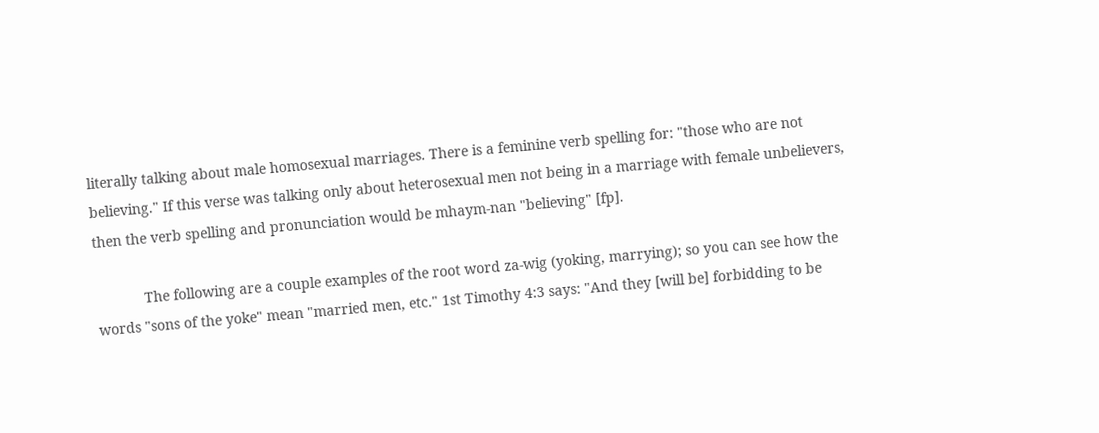literally talking about male homosexual marriages. There is a feminine verb spelling for: "those who are not believing." If this verse was talking only about heterosexual men not being in a marriage with female unbelievers, then the verb spelling and pronunciation would be mhaym-nan "believing" [fp].

            The following are a couple examples of the root word za-wig (yoking, marrying); so you can see how the words "sons of the yoke" mean "married men, etc." 1st Timothy 4:3 says: "And they [will be] forbidding to be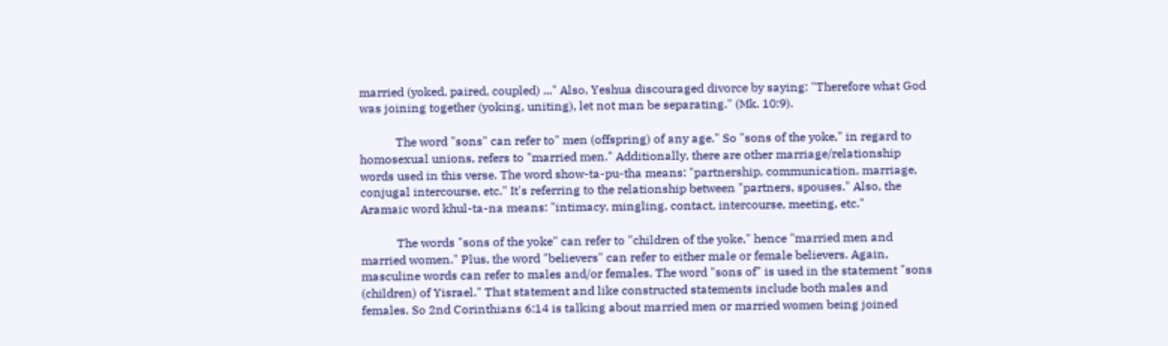married (yoked, paired, coupled) ..." Also, Yeshua discouraged divorce by saying: "Therefore what God was joining together (yoking, uniting), let not man be separating." (Mk. 10:9).

            The word "sons" can refer to" men (offspring) of any age." So "sons of the yoke," in regard to homosexual unions, refers to "married men." Additionally, there are other marriage/relationship words used in this verse. The word show-ta-pu-tha means: "partnership, communication, marriage, conjugal intercourse, etc." It's referring to the relationship between "partners, spouses." Also, the Aramaic word khul-ta-na means: "intimacy, mingling, contact, intercourse, meeting, etc."

            The words "sons of the yoke" can refer to "children of the yoke," hence "married men and married women." Plus, the word "believers" can refer to either male or female believers. Again, masculine words can refer to males and/or females. The word "sons of" is used in the statement "sons (children) of Yisrael." That statement and like constructed statements include both males and females. So 2nd Corinthians 6:14 is talking about married men or married women being joined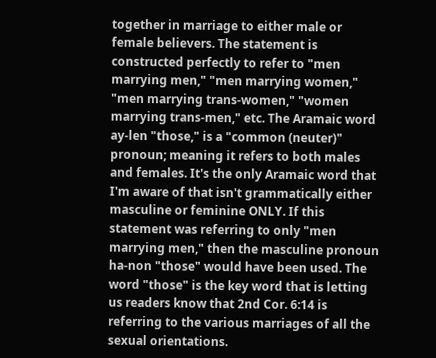together in marriage to either male or female believers. The statement is constructed perfectly to refer to "men marrying men," "men marrying women," "men marrying trans-women," "women marrying trans-men," etc. The Aramaic word ay-len "those," is a "common (neuter)" pronoun; meaning it refers to both males and females. It's the only Aramaic word that I'm aware of that isn't grammatically either masculine or feminine ONLY. If this statement was referring to only "men marrying men," then the masculine pronoun ha-non "those" would have been used. The word "those" is the key word that is letting us readers know that 2nd Cor. 6:14 is referring to the various marriages of all the sexual orientations.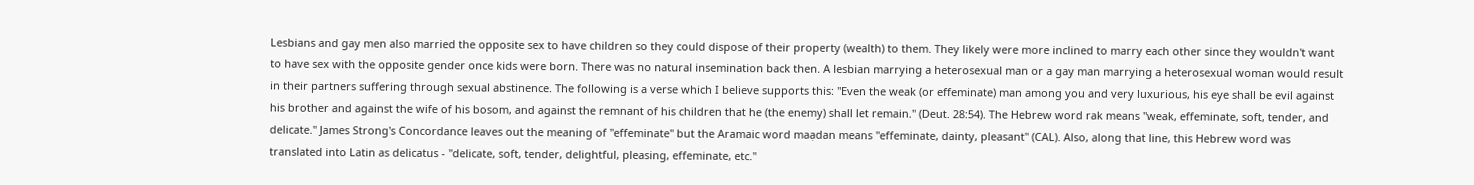Lesbians and gay men also married the opposite sex to have children so they could dispose of their property (wealth) to them. They likely were more inclined to marry each other since they wouldn't want to have sex with the opposite gender once kids were born. There was no natural insemination back then. A lesbian marrying a heterosexual man or a gay man marrying a heterosexual woman would result in their partners suffering through sexual abstinence. The following is a verse which I believe supports this: "Even the weak (or effeminate) man among you and very luxurious, his eye shall be evil against his brother and against the wife of his bosom, and against the remnant of his children that he (the enemy) shall let remain." (Deut. 28:54). The Hebrew word rak means "weak, effeminate, soft, tender, and delicate." James Strong's Concordance leaves out the meaning of "effeminate" but the Aramaic word maạdan means "effeminate, dainty, pleasant" (CAL). Also, along that line, this Hebrew word was translated into Latin as delicatus - "delicate, soft, tender, delightful, pleasing, effeminate, etc."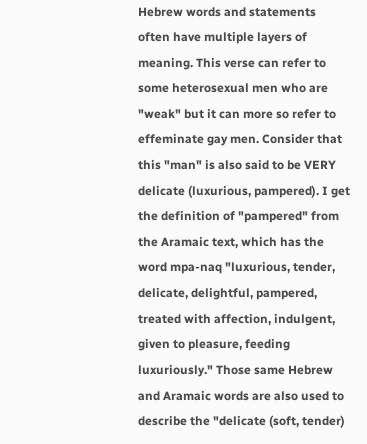Hebrew words and statements often have multiple layers of meaning. This verse can refer to some heterosexual men who are "weak" but it can more so refer to effeminate gay men. Consider that this "man" is also said to be VERY delicate (luxurious, pampered). I get the definition of "pampered" from the Aramaic text, which has the word mpa-naq "luxurious, tender, delicate, delightful, pampered, treated with affection, indulgent, given to pleasure, feeding luxuriously." Those same Hebrew and Aramaic words are also used to describe the "delicate (soft, tender)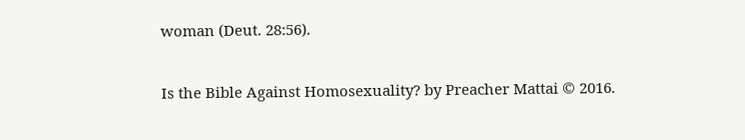woman (Deut. 28:56).

Is the Bible Against Homosexuality? by Preacher Mattai © 2016.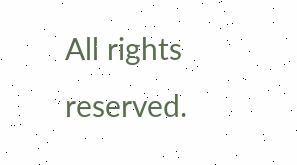All rights reserved.